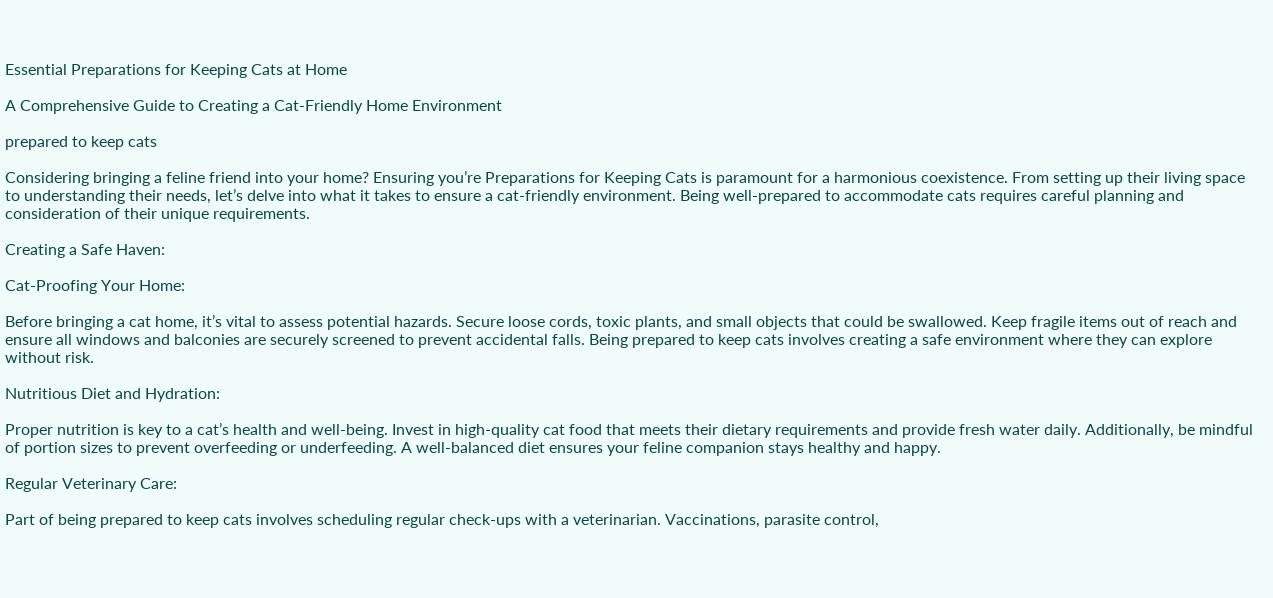Essential Preparations for Keeping Cats at Home

A Comprehensive Guide to Creating a Cat-Friendly Home Environment

prepared to keep cats

Considering bringing a feline friend into your home? Ensuring you’re Preparations for Keeping Cats is paramount for a harmonious coexistence. From setting up their living space to understanding their needs, let’s delve into what it takes to ensure a cat-friendly environment. Being well-prepared to accommodate cats requires careful planning and consideration of their unique requirements.

Creating a Safe Haven:

Cat-Proofing Your Home:

Before bringing a cat home, it’s vital to assess potential hazards. Secure loose cords, toxic plants, and small objects that could be swallowed. Keep fragile items out of reach and ensure all windows and balconies are securely screened to prevent accidental falls. Being prepared to keep cats involves creating a safe environment where they can explore without risk.

Nutritious Diet and Hydration:

Proper nutrition is key to a cat’s health and well-being. Invest in high-quality cat food that meets their dietary requirements and provide fresh water daily. Additionally, be mindful of portion sizes to prevent overfeeding or underfeeding. A well-balanced diet ensures your feline companion stays healthy and happy.

Regular Veterinary Care:

Part of being prepared to keep cats involves scheduling regular check-ups with a veterinarian. Vaccinations, parasite control,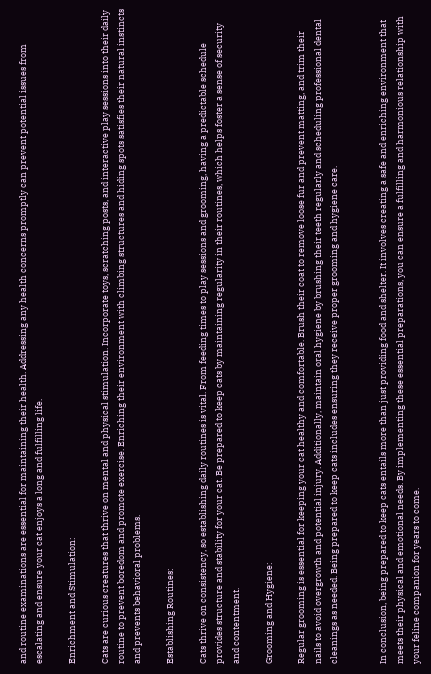and routine examinations are essential for maintaining their health. Addressing any health concerns promptly can prevent potential issues from escalating and ensure your cat enjoys a long and fulfilling life.

Enrichment and Stimulation:

Cats are curious creatures that thrive on mental and physical stimulation. Incorporate toys, scratching posts, and interactive play sessions into their daily routine to prevent boredom and promote exercise. Enriching their environment with climbing structures and hiding spots satisfies their natural instincts and prevents behavioral problems.

Establishing Routines:

Cats thrive on consistency, so establishing daily routines is vital. From feeding times to play sessions and grooming, having a predictable schedule provides structure and stability for your cat. Be prepared to keep cats by maintaining regularity in their routines, which helps foster a sense of security and contentment.

Grooming and Hygiene:

Regular grooming is essential for keeping your cat healthy and comfortable. Brush their coat to remove loose fur and prevent matting, and trim their nails to avoid overgrowth and potential injury. Additionally, maintain oral hygiene by brushing their teeth regularly and scheduling professional dental cleanings as needed. Being prepared to keep cats includes ensuring they receive proper grooming and hygiene care.


In conclusion, being prepared to keep cats entails more than just providing food and shelter. It involves creating a safe and enriching environment that meets their physical and emotional needs. By implementing these essential preparations, you can ensure a fulfilling and harmonious relationship with your feline companion for years to come.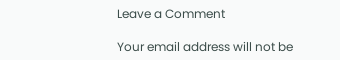Leave a Comment

Your email address will not be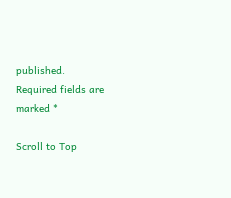published. Required fields are marked *

Scroll to Top